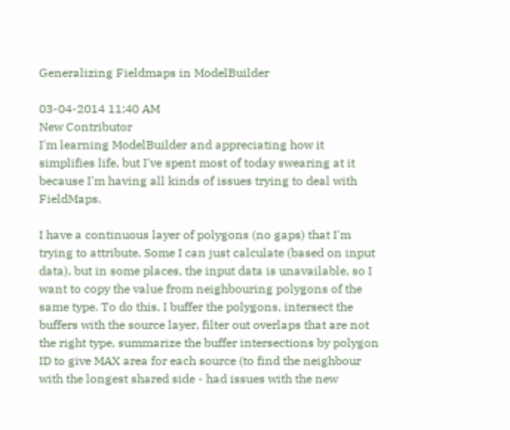Generalizing Fieldmaps in ModelBuilder

03-04-2014 11:40 AM
New Contributor
I'm learning ModelBuilder and appreciating how it simplifies life, but I've spent most of today swearing at it because I'm having all kinds of issues trying to deal with FieldMaps.

I have a continuous layer of polygons (no gaps) that I'm trying to attribute. Some I can just calculate (based on input data), but in some places, the input data is unavailable, so I want to copy the value from neighbouring polygons of the same type. To do this, I buffer the polygons, intersect the buffers with the source layer, filter out overlaps that are not the right type, summarize the buffer intersections by polygon ID to give MAX area for each source (to find the neighbour with the longest shared side - had issues with the new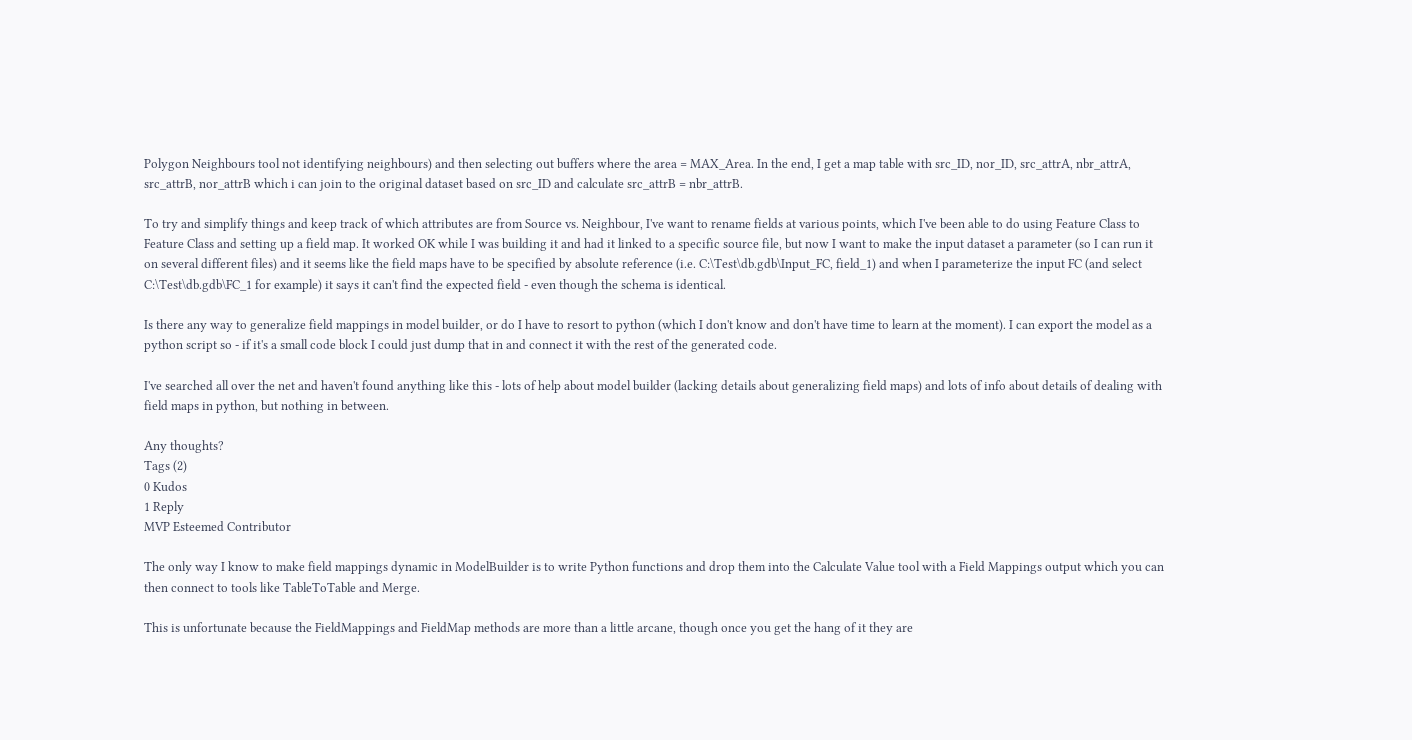Polygon Neighbours tool not identifying neighbours) and then selecting out buffers where the area = MAX_Area. In the end, I get a map table with src_ID, nor_ID, src_attrA, nbr_attrA, src_attrB, nor_attrB which i can join to the original dataset based on src_ID and calculate src_attrB = nbr_attrB.

To try and simplify things and keep track of which attributes are from Source vs. Neighbour, I've want to rename fields at various points, which I've been able to do using Feature Class to Feature Class and setting up a field map. It worked OK while I was building it and had it linked to a specific source file, but now I want to make the input dataset a parameter (so I can run it on several different files) and it seems like the field maps have to be specified by absolute reference (i.e. C:\Test\db.gdb\Input_FC, field_1) and when I parameterize the input FC (and select C:\Test\db.gdb\FC_1 for example) it says it can't find the expected field - even though the schema is identical.

Is there any way to generalize field mappings in model builder, or do I have to resort to python (which I don't know and don't have time to learn at the moment). I can export the model as a python script so - if it's a small code block I could just dump that in and connect it with the rest of the generated code.

I've searched all over the net and haven't found anything like this - lots of help about model builder (lacking details about generalizing field maps) and lots of info about details of dealing with field maps in python, but nothing in between.

Any thoughts?
Tags (2)
0 Kudos
1 Reply
MVP Esteemed Contributor

The only way I know to make field mappings dynamic in ModelBuilder is to write Python functions and drop them into the Calculate Value tool with a Field Mappings output which you can then connect to tools like TableToTable and Merge.

This is unfortunate because the FieldMappings and FieldMap methods are more than a little arcane, though once you get the hang of it they are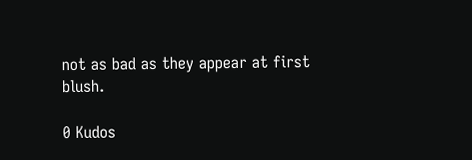not as bad as they appear at first blush.

0 Kudos